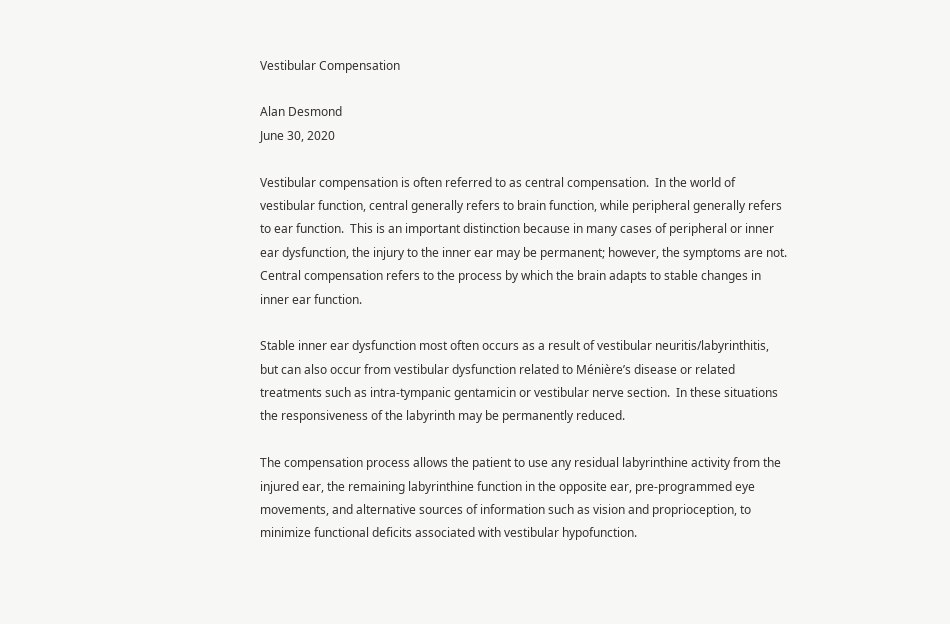Vestibular Compensation

Alan Desmond
June 30, 2020

Vestibular compensation is often referred to as central compensation.  In the world of vestibular function, central generally refers to brain function, while peripheral generally refers to ear function.  This is an important distinction because in many cases of peripheral or inner ear dysfunction, the injury to the inner ear may be permanent; however, the symptoms are not.  Central compensation refers to the process by which the brain adapts to stable changes in inner ear function.

Stable inner ear dysfunction most often occurs as a result of vestibular neuritis/labyrinthitis, but can also occur from vestibular dysfunction related to Ménière’s disease or related treatments such as intra-tympanic gentamicin or vestibular nerve section.  In these situations the responsiveness of the labyrinth may be permanently reduced.

The compensation process allows the patient to use any residual labyrinthine activity from the injured ear, the remaining labyrinthine function in the opposite ear, pre-programmed eye movements, and alternative sources of information such as vision and proprioception, to minimize functional deficits associated with vestibular hypofunction.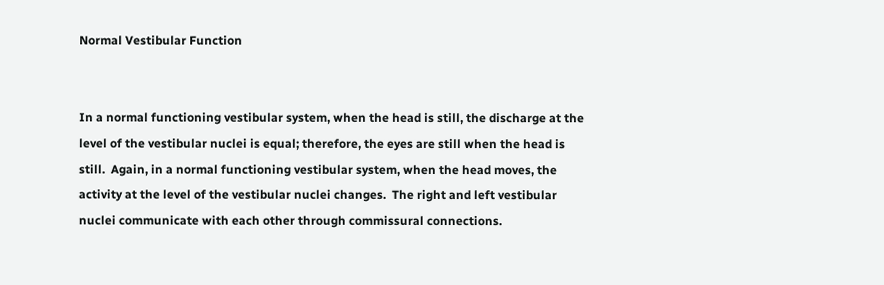Normal Vestibular Function


In a normal functioning vestibular system, when the head is still, the discharge at the level of the vestibular nuclei is equal; therefore, the eyes are still when the head is still.  Again, in a normal functioning vestibular system, when the head moves, the activity at the level of the vestibular nuclei changes.  The right and left vestibular nuclei communicate with each other through commissural connections.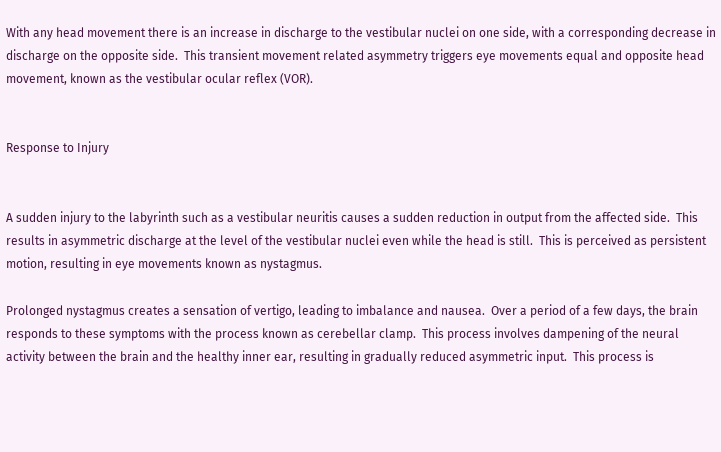With any head movement there is an increase in discharge to the vestibular nuclei on one side, with a corresponding decrease in discharge on the opposite side.  This transient movement related asymmetry triggers eye movements equal and opposite head movement, known as the vestibular ocular reflex (VOR).


Response to Injury


A sudden injury to the labyrinth such as a vestibular neuritis causes a sudden reduction in output from the affected side.  This results in asymmetric discharge at the level of the vestibular nuclei even while the head is still.  This is perceived as persistent motion, resulting in eye movements known as nystagmus.

Prolonged nystagmus creates a sensation of vertigo, leading to imbalance and nausea.  Over a period of a few days, the brain responds to these symptoms with the process known as cerebellar clamp.  This process involves dampening of the neural activity between the brain and the healthy inner ear, resulting in gradually reduced asymmetric input.  This process is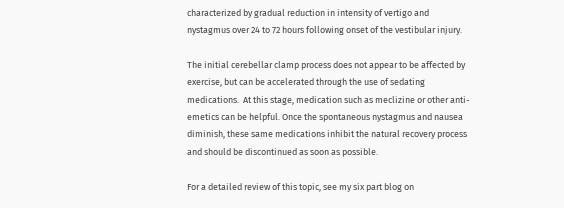characterized by gradual reduction in intensity of vertigo and nystagmus over 24 to 72 hours following onset of the vestibular injury.

The initial cerebellar clamp process does not appear to be affected by exercise, but can be accelerated through the use of sedating medications.  At this stage, medication such as meclizine or other anti-emetics can be helpful. Once the spontaneous nystagmus and nausea diminish, these same medications inhibit the natural recovery process and should be discontinued as soon as possible.

For a detailed review of this topic, see my six part blog on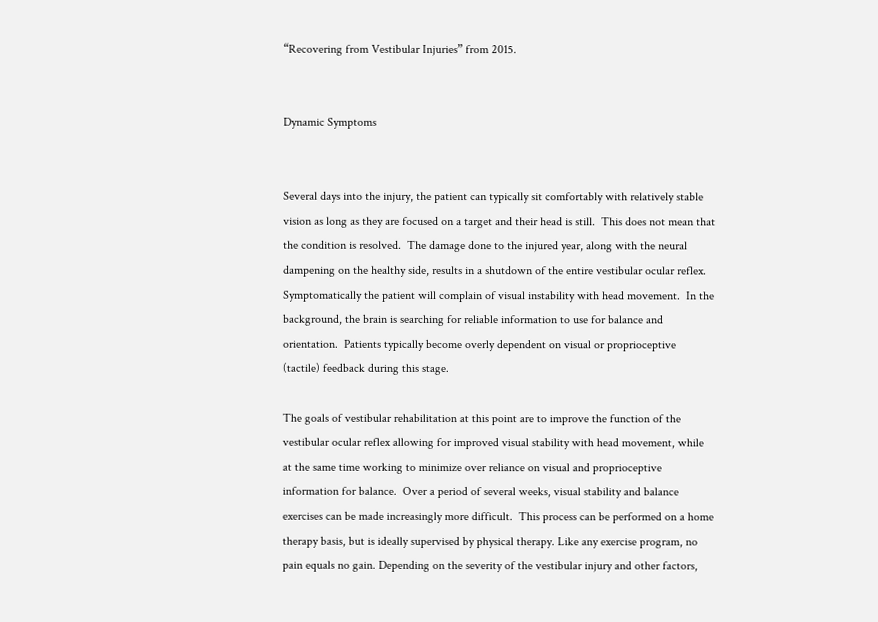“Recovering from Vestibular Injuries” from 2015.


Dynamic Symptoms


Several days into the injury, the patient can typically sit comfortably with relatively stable vision as long as they are focused on a target and their head is still.  This does not mean that the condition is resolved.  The damage done to the injured year, along with the neural dampening on the healthy side, results in a shutdown of the entire vestibular ocular reflex.  Symptomatically the patient will complain of visual instability with head movement.  In the background, the brain is searching for reliable information to use for balance and orientation.  Patients typically become overly dependent on visual or proprioceptive (tactile) feedback during this stage.

The goals of vestibular rehabilitation at this point are to improve the function of the vestibular ocular reflex allowing for improved visual stability with head movement, while at the same time working to minimize over reliance on visual and proprioceptive information for balance.  Over a period of several weeks, visual stability and balance exercises can be made increasingly more difficult.  This process can be performed on a home therapy basis, but is ideally supervised by physical therapy. Like any exercise program, no pain equals no gain. Depending on the severity of the vestibular injury and other factors,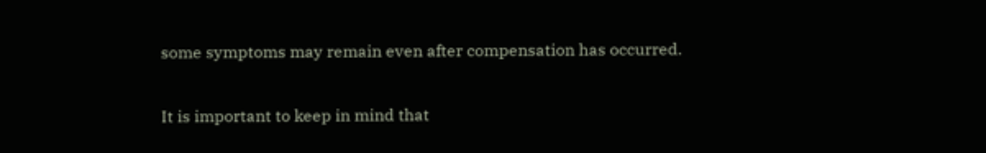some symptoms may remain even after compensation has occurred.

It is important to keep in mind that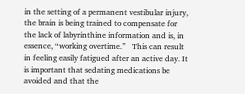in the setting of a permanent vestibular injury, the brain is being trained to compensate for the lack of labyrinthine information and is, in essence, “working overtime.”   This can result in feeling easily fatigued after an active day. It is important that sedating medications be avoided and that the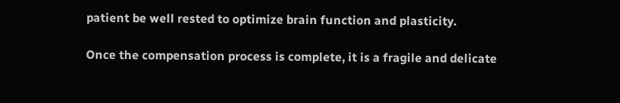patient be well rested to optimize brain function and plasticity.

Once the compensation process is complete, it is a fragile and delicate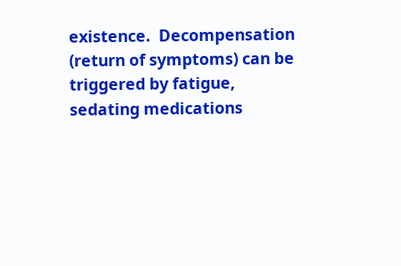existence.  Decompensation (return of symptoms) can be triggered by fatigue, sedating medications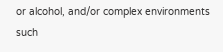or alcohol, and/or complex environments such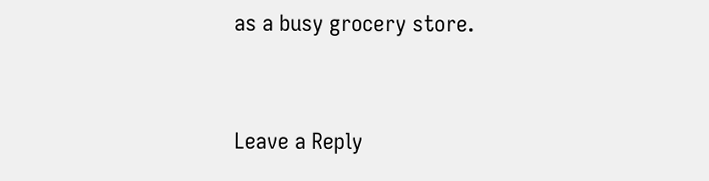as a busy grocery store.


Leave a Reply